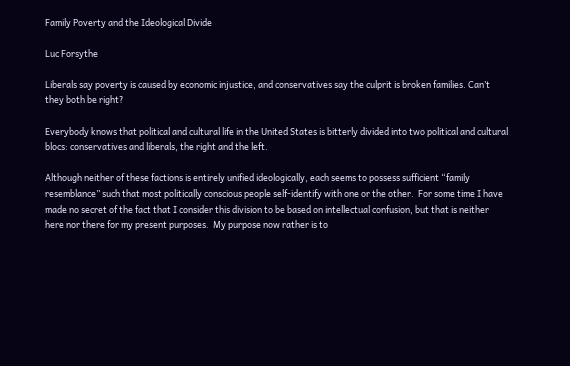Family Poverty and the Ideological Divide

Luc Forsythe

Liberals say poverty is caused by economic injustice, and conservatives say the culprit is broken families. Can’t they both be right?

Everybody knows that political and cultural life in the United States is bitterly divided into two political and cultural blocs: conservatives and liberals, the right and the left.

Although neither of these factions is entirely unified ideologically, each seems to possess sufficient “family resemblance” such that most politically conscious people self-identify with one or the other.  For some time I have made no secret of the fact that I consider this division to be based on intellectual confusion, but that is neither here nor there for my present purposes.  My purpose now rather is to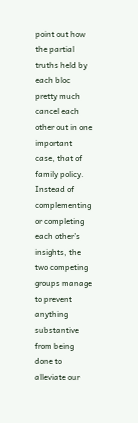point out how the partial truths held by each bloc pretty much cancel each other out in one important case, that of family policy.  Instead of complementing or completing each other’s insights, the two competing groups manage to prevent anything substantive from being done to alleviate our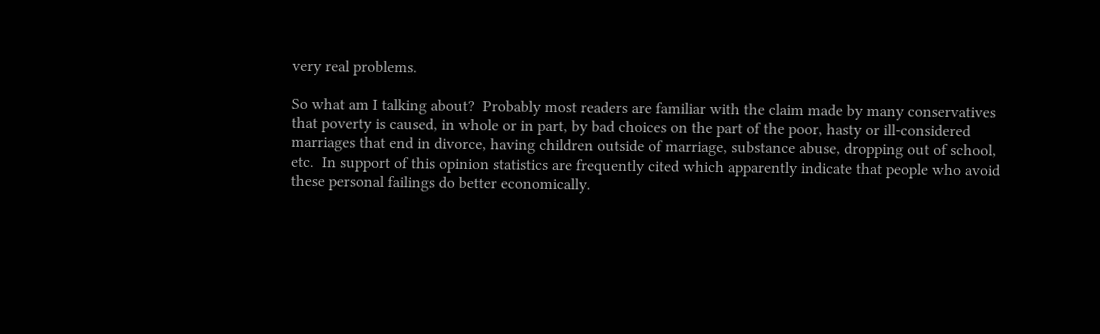very real problems.

So what am I talking about?  Probably most readers are familiar with the claim made by many conservatives that poverty is caused, in whole or in part, by bad choices on the part of the poor, hasty or ill-considered marriages that end in divorce, having children outside of marriage, substance abuse, dropping out of school, etc.  In support of this opinion statistics are frequently cited which apparently indicate that people who avoid these personal failings do better economically.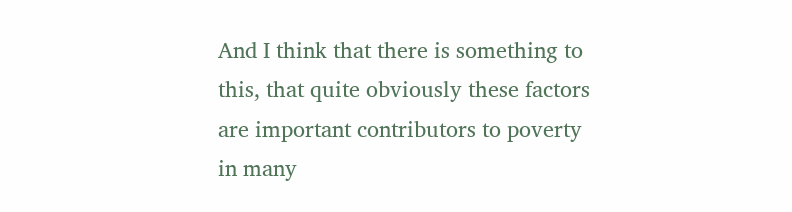And I think that there is something to this, that quite obviously these factors are important contributors to poverty in many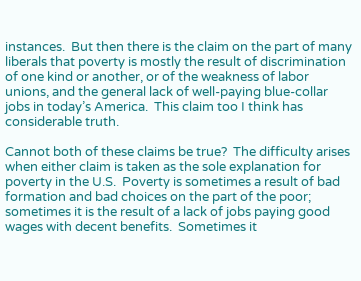instances.  But then there is the claim on the part of many liberals that poverty is mostly the result of discrimination of one kind or another, or of the weakness of labor unions, and the general lack of well-paying blue-collar jobs in today’s America.  This claim too I think has considerable truth.

Cannot both of these claims be true?  The difficulty arises when either claim is taken as the sole explanation for poverty in the U.S.  Poverty is sometimes a result of bad formation and bad choices on the part of the poor; sometimes it is the result of a lack of jobs paying good wages with decent benefits.  Sometimes it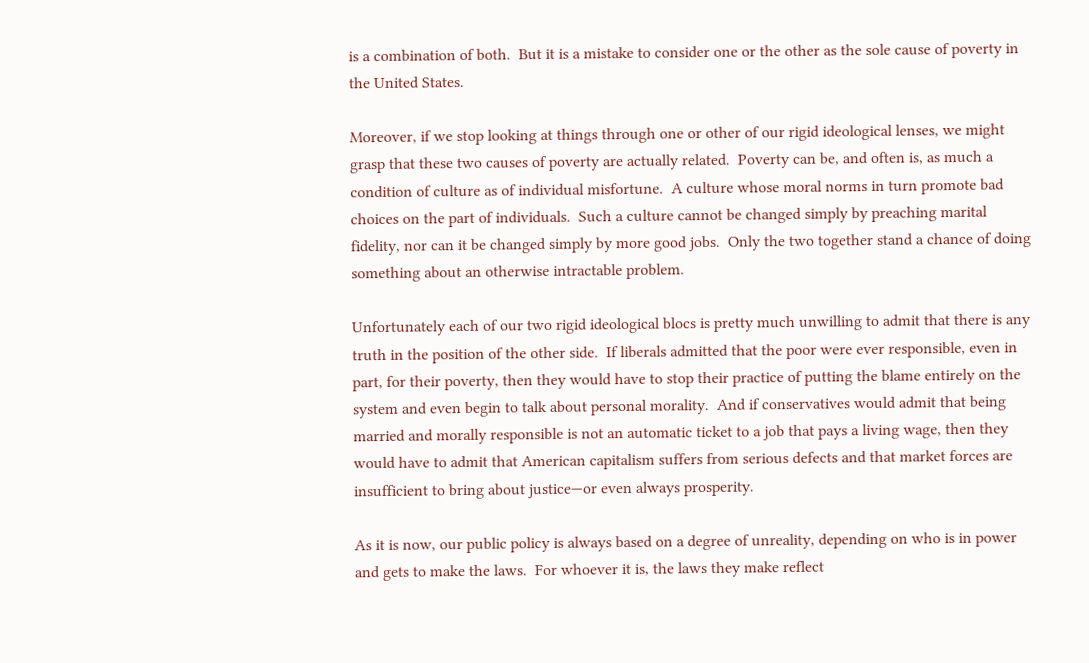is a combination of both.  But it is a mistake to consider one or the other as the sole cause of poverty in the United States.

Moreover, if we stop looking at things through one or other of our rigid ideological lenses, we might grasp that these two causes of poverty are actually related.  Poverty can be, and often is, as much a condition of culture as of individual misfortune.  A culture whose moral norms in turn promote bad choices on the part of individuals.  Such a culture cannot be changed simply by preaching marital fidelity, nor can it be changed simply by more good jobs.  Only the two together stand a chance of doing something about an otherwise intractable problem.

Unfortunately each of our two rigid ideological blocs is pretty much unwilling to admit that there is any truth in the position of the other side.  If liberals admitted that the poor were ever responsible, even in part, for their poverty, then they would have to stop their practice of putting the blame entirely on the system and even begin to talk about personal morality.  And if conservatives would admit that being married and morally responsible is not an automatic ticket to a job that pays a living wage, then they would have to admit that American capitalism suffers from serious defects and that market forces are insufficient to bring about justice—or even always prosperity.

As it is now, our public policy is always based on a degree of unreality, depending on who is in power and gets to make the laws.  For whoever it is, the laws they make reflect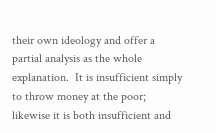their own ideology and offer a partial analysis as the whole explanation.  It is insufficient simply to throw money at the poor; likewise it is both insufficient and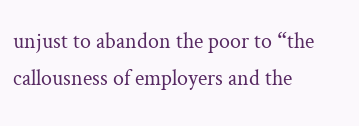unjust to abandon the poor to “the callousness of employers and the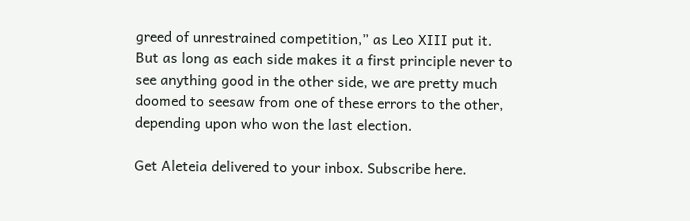greed of unrestrained competition,” as Leo XIII put it.  But as long as each side makes it a first principle never to see anything good in the other side, we are pretty much doomed to seesaw from one of these errors to the other, depending upon who won the last election.

Get Aleteia delivered to your inbox. Subscribe here.